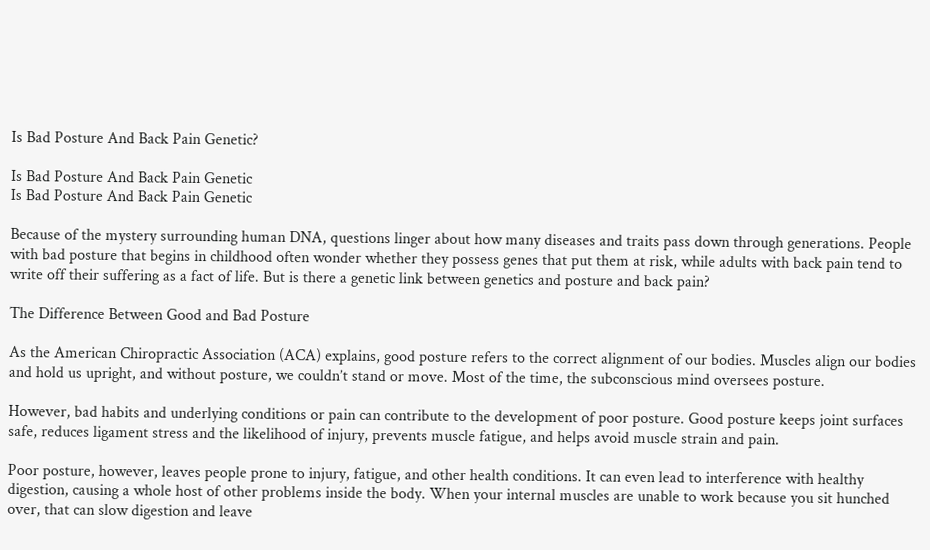Is Bad Posture And Back Pain Genetic?

Is Bad Posture And Back Pain Genetic
Is Bad Posture And Back Pain Genetic

Because of the mystery surrounding human DNA, questions linger about how many diseases and traits pass down through generations. People with bad posture that begins in childhood often wonder whether they possess genes that put them at risk, while adults with back pain tend to write off their suffering as a fact of life. But is there a genetic link between genetics and posture and back pain?

The Difference Between Good and Bad Posture

As the American Chiropractic Association (ACA) explains, good posture refers to the correct alignment of our bodies. Muscles align our bodies and hold us upright, and without posture, we couldn’t stand or move. Most of the time, the subconscious mind oversees posture.

However, bad habits and underlying conditions or pain can contribute to the development of poor posture. Good posture keeps joint surfaces safe, reduces ligament stress and the likelihood of injury, prevents muscle fatigue, and helps avoid muscle strain and pain.

Poor posture, however, leaves people prone to injury, fatigue, and other health conditions. It can even lead to interference with healthy digestion, causing a whole host of other problems inside the body. When your internal muscles are unable to work because you sit hunched over, that can slow digestion and leave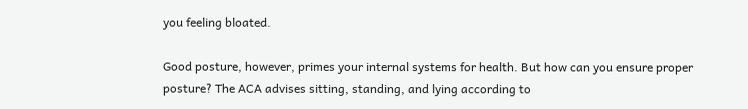you feeling bloated.

Good posture, however, primes your internal systems for health. But how can you ensure proper posture? The ACA advises sitting, standing, and lying according to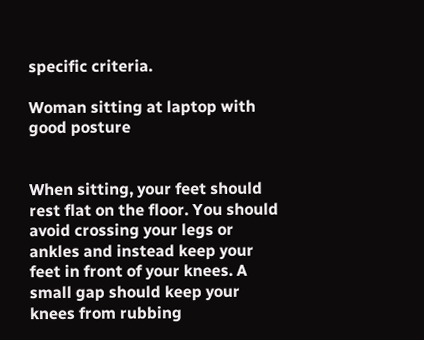specific criteria.

Woman sitting at laptop with good posture


When sitting, your feet should rest flat on the floor. You should avoid crossing your legs or ankles and instead keep your feet in front of your knees. A small gap should keep your knees from rubbing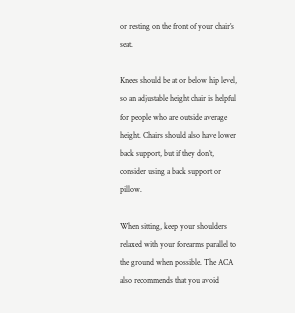or resting on the front of your chair’s seat.

Knees should be at or below hip level, so an adjustable height chair is helpful for people who are outside average height. Chairs should also have lower back support, but if they don’t, consider using a back support or pillow.

When sitting, keep your shoulders relaxed with your forearms parallel to the ground when possible. The ACA also recommends that you avoid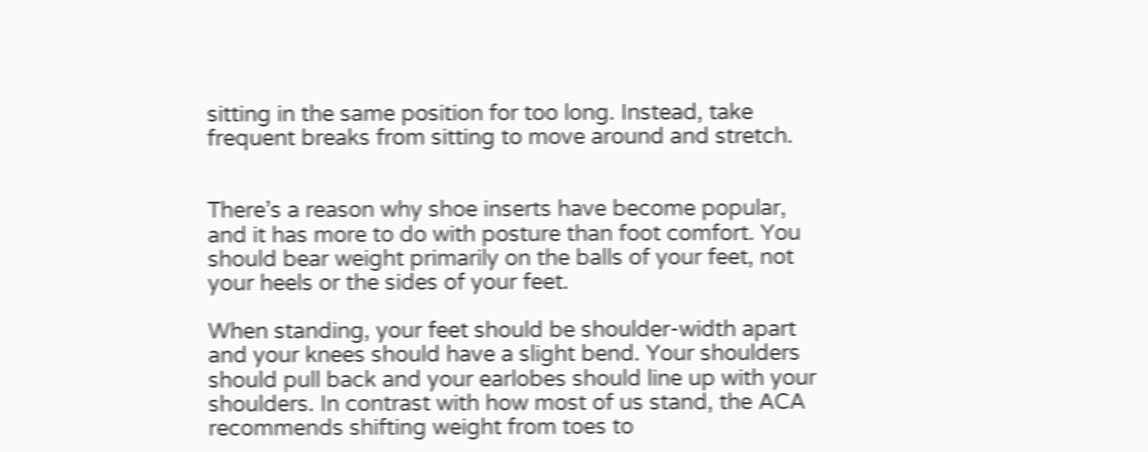sitting in the same position for too long. Instead, take frequent breaks from sitting to move around and stretch.


There’s a reason why shoe inserts have become popular, and it has more to do with posture than foot comfort. You should bear weight primarily on the balls of your feet, not your heels or the sides of your feet.

When standing, your feet should be shoulder-width apart and your knees should have a slight bend. Your shoulders should pull back and your earlobes should line up with your shoulders. In contrast with how most of us stand, the ACA recommends shifting weight from toes to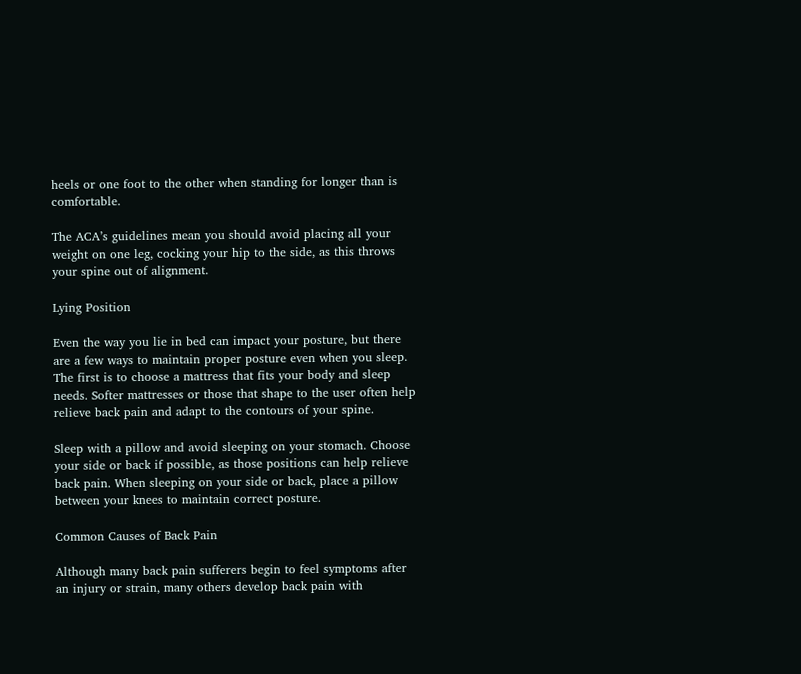heels or one foot to the other when standing for longer than is comfortable.

The ACA’s guidelines mean you should avoid placing all your weight on one leg, cocking your hip to the side, as this throws your spine out of alignment.

Lying Position

Even the way you lie in bed can impact your posture, but there are a few ways to maintain proper posture even when you sleep. The first is to choose a mattress that fits your body and sleep needs. Softer mattresses or those that shape to the user often help relieve back pain and adapt to the contours of your spine.

Sleep with a pillow and avoid sleeping on your stomach. Choose your side or back if possible, as those positions can help relieve back pain. When sleeping on your side or back, place a pillow between your knees to maintain correct posture.

Common Causes of Back Pain

Although many back pain sufferers begin to feel symptoms after an injury or strain, many others develop back pain with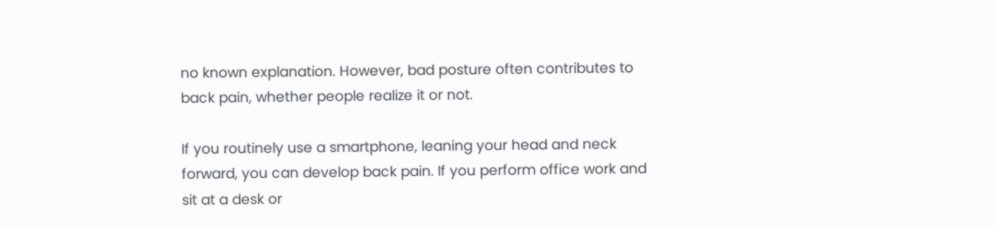no known explanation. However, bad posture often contributes to back pain, whether people realize it or not.

If you routinely use a smartphone, leaning your head and neck forward, you can develop back pain. If you perform office work and sit at a desk or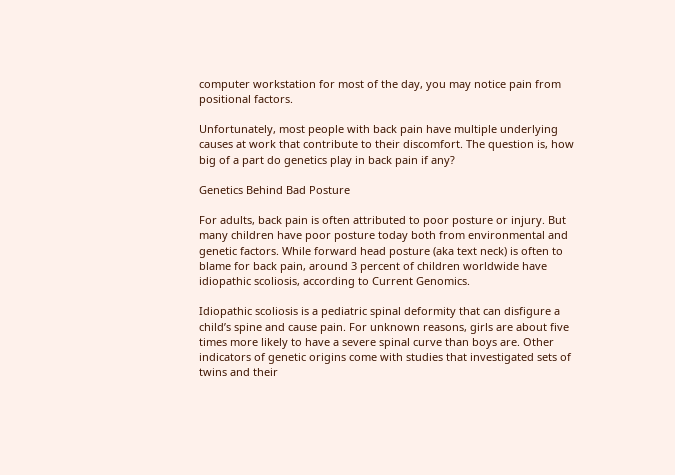computer workstation for most of the day, you may notice pain from positional factors.

Unfortunately, most people with back pain have multiple underlying causes at work that contribute to their discomfort. The question is, how big of a part do genetics play in back pain if any?

Genetics Behind Bad Posture

For adults, back pain is often attributed to poor posture or injury. But many children have poor posture today both from environmental and genetic factors. While forward head posture (aka text neck) is often to blame for back pain, around 3 percent of children worldwide have idiopathic scoliosis, according to Current Genomics.

Idiopathic scoliosis is a pediatric spinal deformity that can disfigure a child’s spine and cause pain. For unknown reasons, girls are about five times more likely to have a severe spinal curve than boys are. Other indicators of genetic origins come with studies that investigated sets of twins and their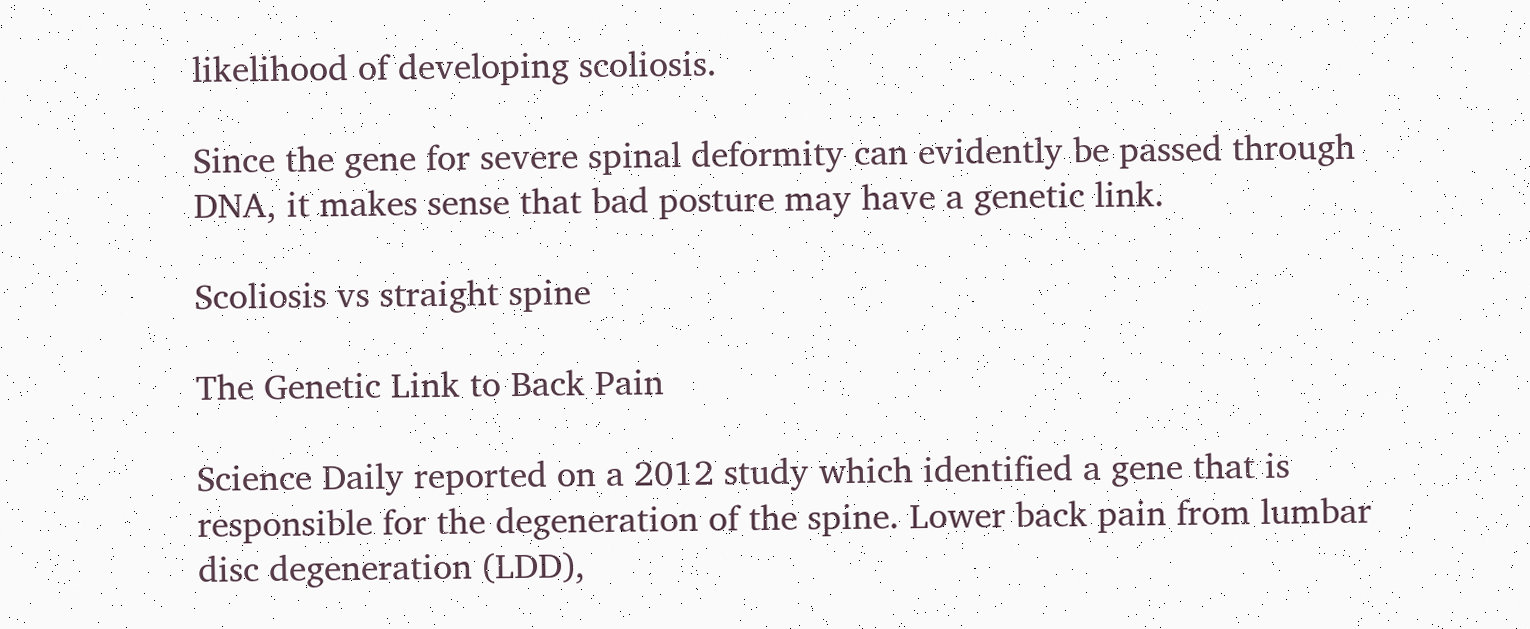likelihood of developing scoliosis.

Since the gene for severe spinal deformity can evidently be passed through DNA, it makes sense that bad posture may have a genetic link.

Scoliosis vs straight spine

The Genetic Link to Back Pain

Science Daily reported on a 2012 study which identified a gene that is responsible for the degeneration of the spine. Lower back pain from lumbar disc degeneration (LDD),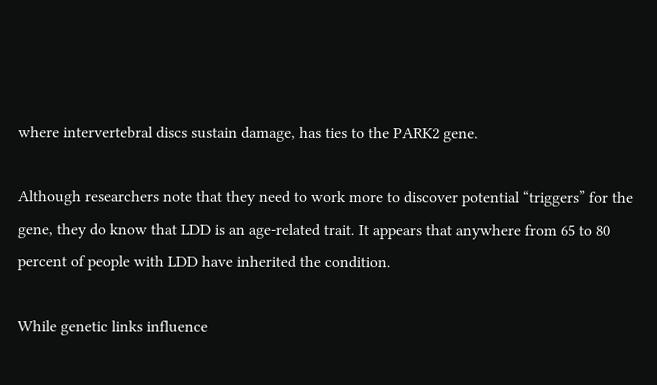where intervertebral discs sustain damage, has ties to the PARK2 gene.

Although researchers note that they need to work more to discover potential “triggers” for the gene, they do know that LDD is an age-related trait. It appears that anywhere from 65 to 80 percent of people with LDD have inherited the condition.

While genetic links influence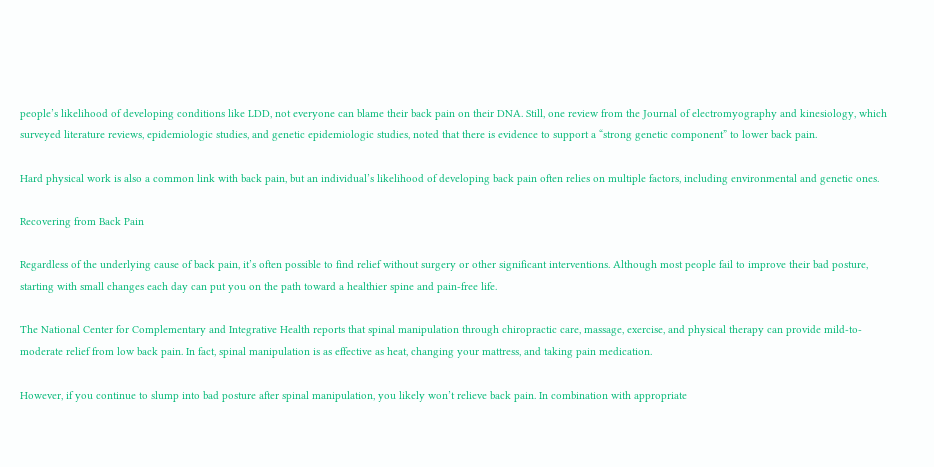people’s likelihood of developing conditions like LDD, not everyone can blame their back pain on their DNA. Still, one review from the Journal of electromyography and kinesiology, which surveyed literature reviews, epidemiologic studies, and genetic epidemiologic studies, noted that there is evidence to support a “strong genetic component” to lower back pain.

Hard physical work is also a common link with back pain, but an individual’s likelihood of developing back pain often relies on multiple factors, including environmental and genetic ones.

Recovering from Back Pain

Regardless of the underlying cause of back pain, it’s often possible to find relief without surgery or other significant interventions. Although most people fail to improve their bad posture, starting with small changes each day can put you on the path toward a healthier spine and pain-free life.

The National Center for Complementary and Integrative Health reports that spinal manipulation through chiropractic care, massage, exercise, and physical therapy can provide mild-to-moderate relief from low back pain. In fact, spinal manipulation is as effective as heat, changing your mattress, and taking pain medication.

However, if you continue to slump into bad posture after spinal manipulation, you likely won’t relieve back pain. In combination with appropriate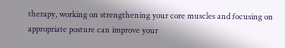therapy, working on strengthening your core muscles and focusing on appropriate posture can improve your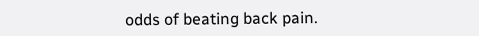odds of beating back pain.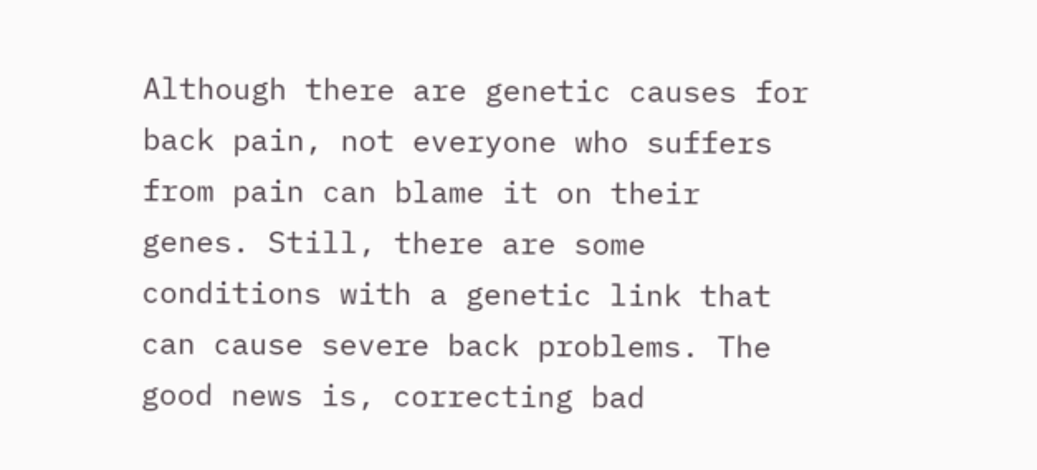Although there are genetic causes for back pain, not everyone who suffers from pain can blame it on their genes. Still, there are some conditions with a genetic link that can cause severe back problems. The good news is, correcting bad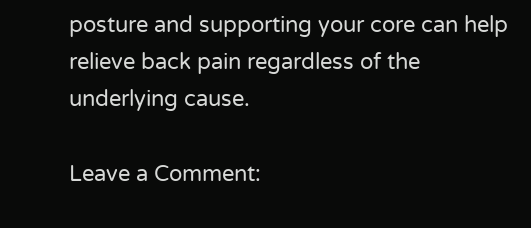posture and supporting your core can help relieve back pain regardless of the underlying cause.

Leave a Comment: